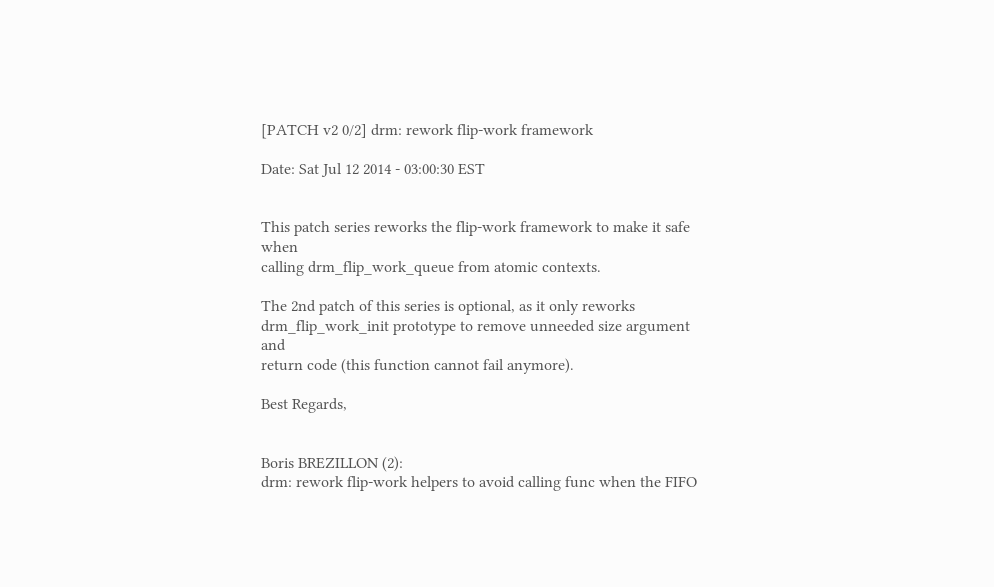[PATCH v2 0/2] drm: rework flip-work framework

Date: Sat Jul 12 2014 - 03:00:30 EST


This patch series reworks the flip-work framework to make it safe when
calling drm_flip_work_queue from atomic contexts.

The 2nd patch of this series is optional, as it only reworks
drm_flip_work_init prototype to remove unneeded size argument and
return code (this function cannot fail anymore).

Best Regards,


Boris BREZILLON (2):
drm: rework flip-work helpers to avoid calling func when the FIFO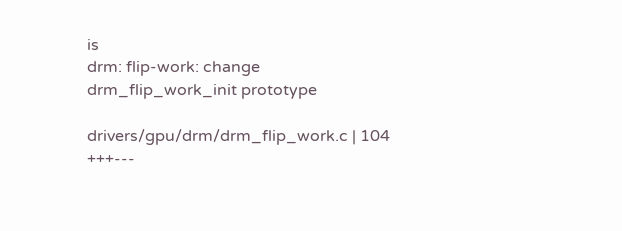is
drm: flip-work: change drm_flip_work_init prototype

drivers/gpu/drm/drm_flip_work.c | 104 +++---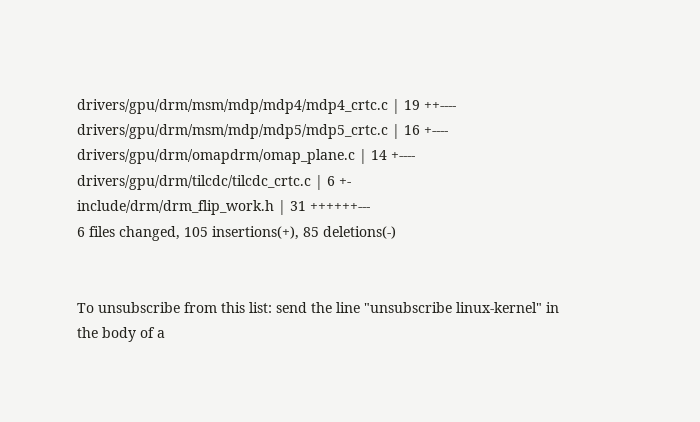drivers/gpu/drm/msm/mdp/mdp4/mdp4_crtc.c | 19 ++----
drivers/gpu/drm/msm/mdp/mdp5/mdp5_crtc.c | 16 +----
drivers/gpu/drm/omapdrm/omap_plane.c | 14 +----
drivers/gpu/drm/tilcdc/tilcdc_crtc.c | 6 +-
include/drm/drm_flip_work.h | 31 ++++++---
6 files changed, 105 insertions(+), 85 deletions(-)


To unsubscribe from this list: send the line "unsubscribe linux-kernel" in
the body of a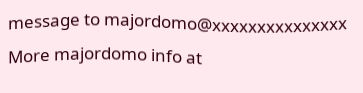message to majordomo@xxxxxxxxxxxxxxx
More majordomo info at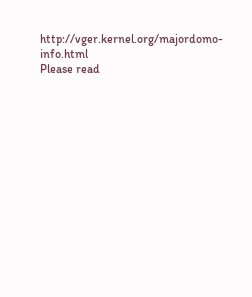http://vger.kernel.org/majordomo-info.html
Please read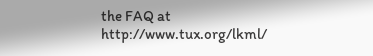the FAQ at http://www.tux.org/lkml/